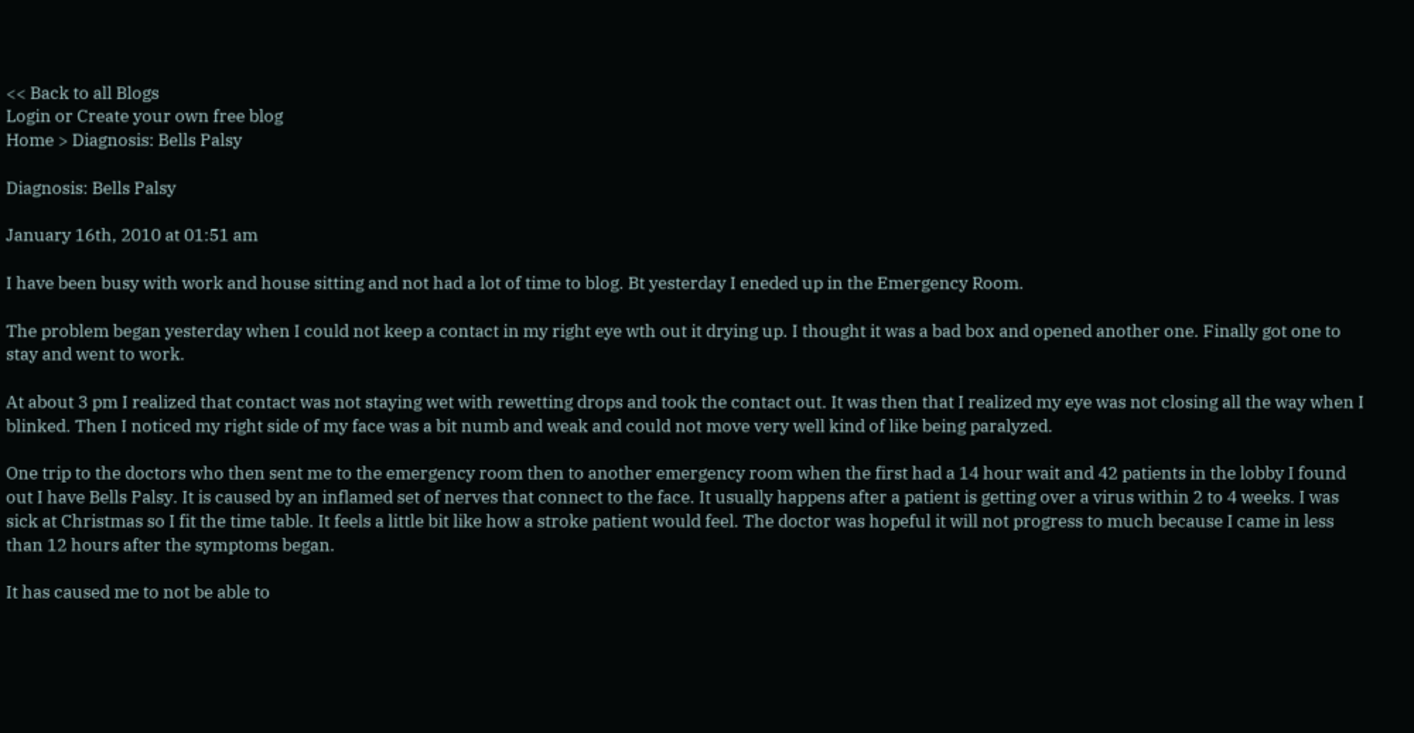<< Back to all Blogs
Login or Create your own free blog
Home > Diagnosis: Bells Palsy

Diagnosis: Bells Palsy

January 16th, 2010 at 01:51 am

I have been busy with work and house sitting and not had a lot of time to blog. Bt yesterday I eneded up in the Emergency Room.

The problem began yesterday when I could not keep a contact in my right eye wth out it drying up. I thought it was a bad box and opened another one. Finally got one to stay and went to work.

At about 3 pm I realized that contact was not staying wet with rewetting drops and took the contact out. It was then that I realized my eye was not closing all the way when I blinked. Then I noticed my right side of my face was a bit numb and weak and could not move very well kind of like being paralyzed.

One trip to the doctors who then sent me to the emergency room then to another emergency room when the first had a 14 hour wait and 42 patients in the lobby I found out I have Bells Palsy. It is caused by an inflamed set of nerves that connect to the face. It usually happens after a patient is getting over a virus within 2 to 4 weeks. I was sick at Christmas so I fit the time table. It feels a little bit like how a stroke patient would feel. The doctor was hopeful it will not progress to much because I came in less than 12 hours after the symptoms began.

It has caused me to not be able to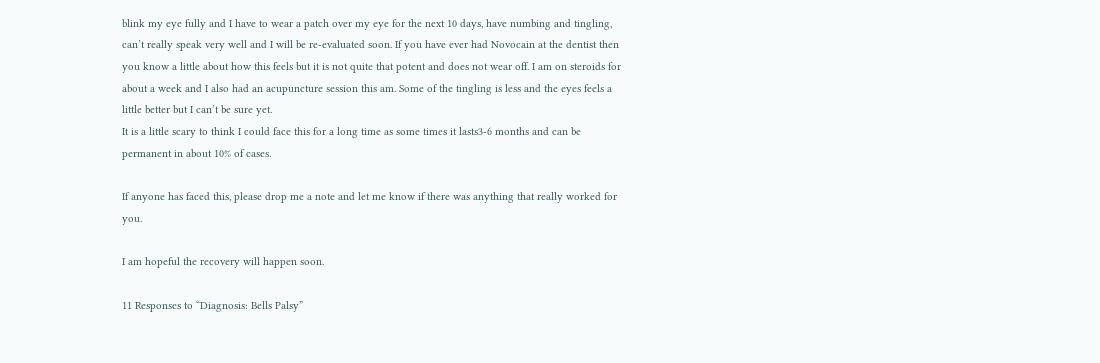blink my eye fully and I have to wear a patch over my eye for the next 10 days, have numbing and tingling, can’t really speak very well and I will be re-evaluated soon. If you have ever had Novocain at the dentist then you know a little about how this feels but it is not quite that potent and does not wear off. I am on steroids for about a week and I also had an acupuncture session this am. Some of the tingling is less and the eyes feels a little better but I can’t be sure yet.
It is a little scary to think I could face this for a long time as some times it lasts3-6 months and can be permanent in about 10% of cases.

If anyone has faced this, please drop me a note and let me know if there was anything that really worked for you.

I am hopeful the recovery will happen soon.

11 Responses to “Diagnosis: Bells Palsy”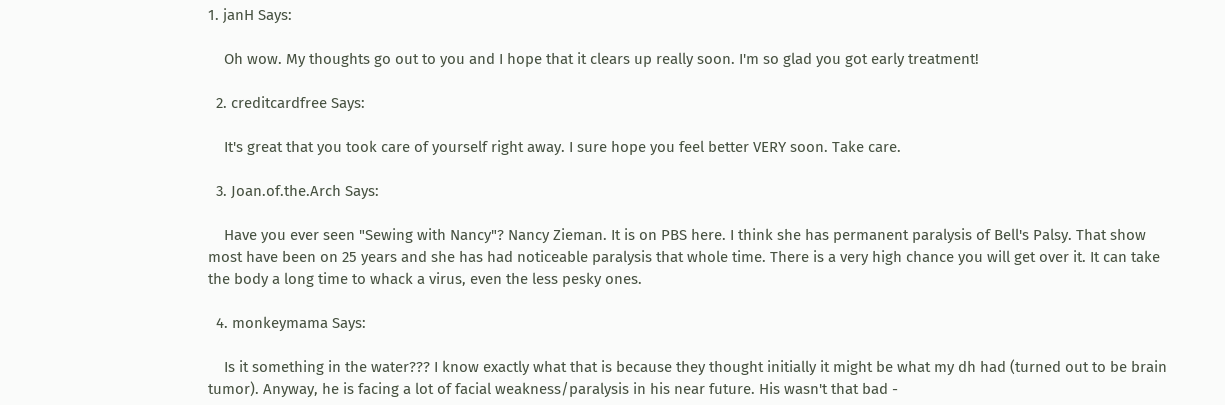1. janH Says:

    Oh wow. My thoughts go out to you and I hope that it clears up really soon. I'm so glad you got early treatment!

  2. creditcardfree Says:

    It's great that you took care of yourself right away. I sure hope you feel better VERY soon. Take care.

  3. Joan.of.the.Arch Says:

    Have you ever seen "Sewing with Nancy"? Nancy Zieman. It is on PBS here. I think she has permanent paralysis of Bell's Palsy. That show most have been on 25 years and she has had noticeable paralysis that whole time. There is a very high chance you will get over it. It can take the body a long time to whack a virus, even the less pesky ones.

  4. monkeymama Says:

    Is it something in the water??? I know exactly what that is because they thought initially it might be what my dh had (turned out to be brain tumor). Anyway, he is facing a lot of facial weakness/paralysis in his near future. His wasn't that bad -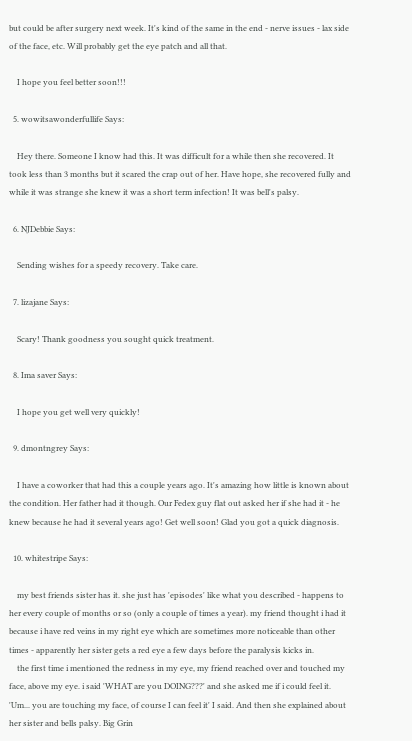but could be after surgery next week. It's kind of the same in the end - nerve issues - lax side of the face, etc. Will probably get the eye patch and all that.

    I hope you feel better soon!!!

  5. wowitsawonderfullife Says:

    Hey there. Someone I know had this. It was difficult for a while then she recovered. It took less than 3 months but it scared the crap out of her. Have hope, she recovered fully and while it was strange she knew it was a short term infection! It was bell's palsy.

  6. NJDebbie Says:

    Sending wishes for a speedy recovery. Take care.

  7. lizajane Says:

    Scary! Thank goodness you sought quick treatment.

  8. Ima saver Says:

    I hope you get well very quickly!

  9. dmontngrey Says:

    I have a coworker that had this a couple years ago. It's amazing how little is known about the condition. Her father had it though. Our Fedex guy flat out asked her if she had it - he knew because he had it several years ago! Get well soon! Glad you got a quick diagnosis.

  10. whitestripe Says:

    my best friends sister has it. she just has 'episodes' like what you described - happens to her every couple of months or so (only a couple of times a year). my friend thought i had it because i have red veins in my right eye which are sometimes more noticeable than other times - apparently her sister gets a red eye a few days before the paralysis kicks in.
    the first time i mentioned the redness in my eye, my friend reached over and touched my face, above my eye. i said 'WHAT are you DOING???' and she asked me if i could feel it. 'Um... you are touching my face, of course I can feel it' I said. And then she explained about her sister and bells palsy. Big Grin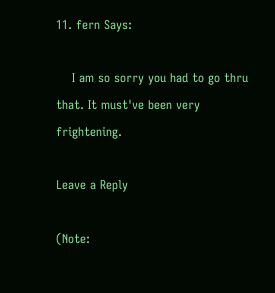11. fern Says:

    I am so sorry you had to go thru that. It must've been very frightening.

Leave a Reply

(Note: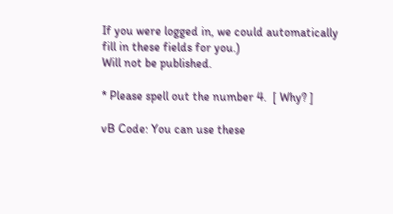If you were logged in, we could automatically fill in these fields for you.)
Will not be published.

* Please spell out the number 4.  [ Why? ]

vB Code: You can use these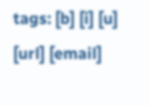tags: [b] [i] [u] [url] [email]